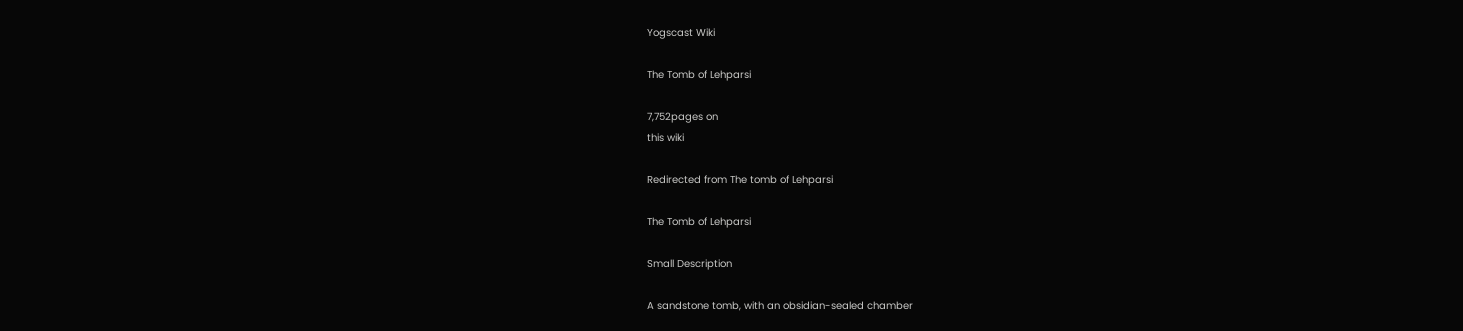Yogscast Wiki

The Tomb of Lehparsi

7,752pages on
this wiki

Redirected from The tomb of Lehparsi

The Tomb of Lehparsi

Small Description

A sandstone tomb, with an obsidian-sealed chamber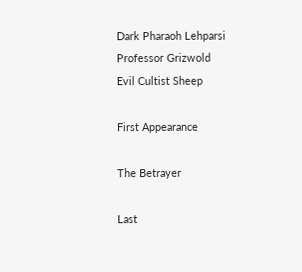Dark Pharaoh Lehparsi
Professor Grizwold
Evil Cultist Sheep

First Appearance

The Betrayer

Last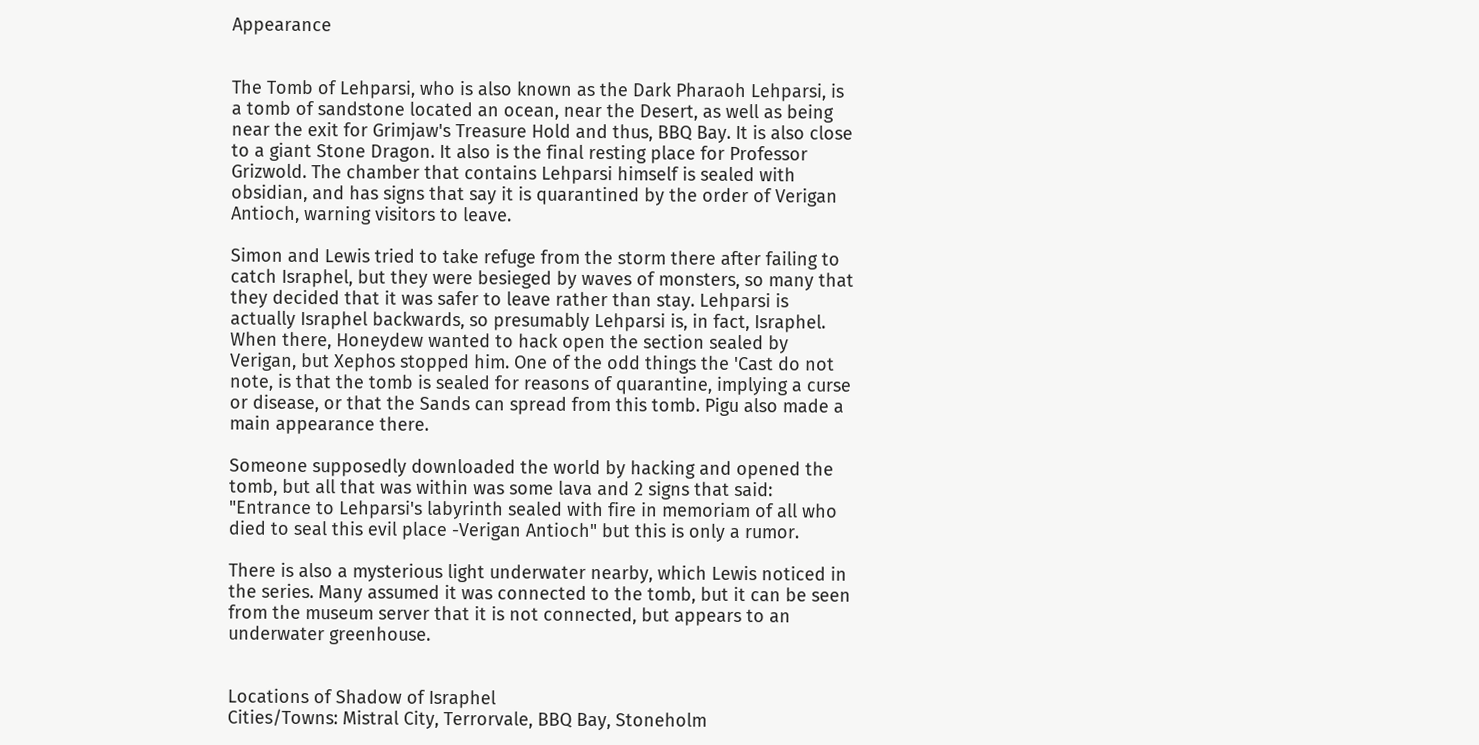Appearance


The Tomb of Lehparsi, who is also known as the Dark Pharaoh Lehparsi, is a tomb of sandstone located an ocean, near the Desert, as well as being near the exit for Grimjaw's Treasure Hold and thus, BBQ Bay. It is also close to a giant Stone Dragon. It also is the final resting place for Professor Grizwold. The chamber that contains Lehparsi himself is sealed with obsidian, and has signs that say it is quarantined by the order of Verigan Antioch, warning visitors to leave.

Simon and Lewis tried to take refuge from the storm there after failing to catch Israphel, but they were besieged by waves of monsters, so many that they decided that it was safer to leave rather than stay. Lehparsi is actually Israphel backwards, so presumably Lehparsi is, in fact, Israphel. When there, Honeydew wanted to hack open the section sealed by Verigan, but Xephos stopped him. One of the odd things the 'Cast do not note, is that the tomb is sealed for reasons of quarantine, implying a curse or disease, or that the Sands can spread from this tomb. Pigu also made a main appearance there.

Someone supposedly downloaded the world by hacking and opened the tomb, but all that was within was some lava and 2 signs that said: "Entrance to Lehparsi's labyrinth sealed with fire in memoriam of all who died to seal this evil place -Verigan Antioch" but this is only a rumor.

There is also a mysterious light underwater nearby, which Lewis noticed in the series. Many assumed it was connected to the tomb, but it can be seen from the museum server that it is not connected, but appears to an underwater greenhouse.


Locations of Shadow of Israphel
Cities/Towns: Mistral City, Terrorvale, BBQ Bay, Stoneholm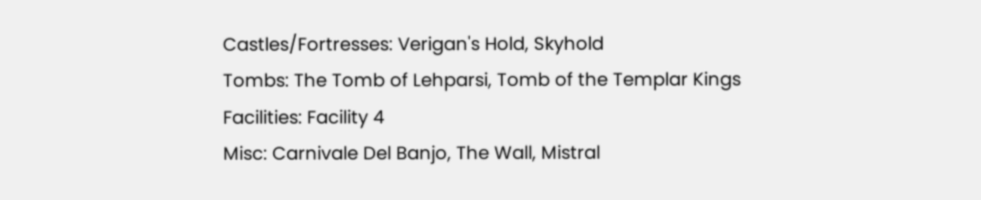Castles/Fortresses: Verigan's Hold, Skyhold
Tombs: The Tomb of Lehparsi, Tomb of the Templar Kings
Facilities: Facility 4
Misc: Carnivale Del Banjo, The Wall, Mistral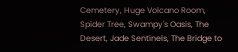Cemetery, Huge Volcano Room, Spider Tree, Swampy's Oasis, The Desert, Jade Sentinels, The Bridge to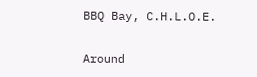BBQ Bay, C.H.L.O.E.

Around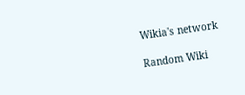Wikia's network

Random Wiki